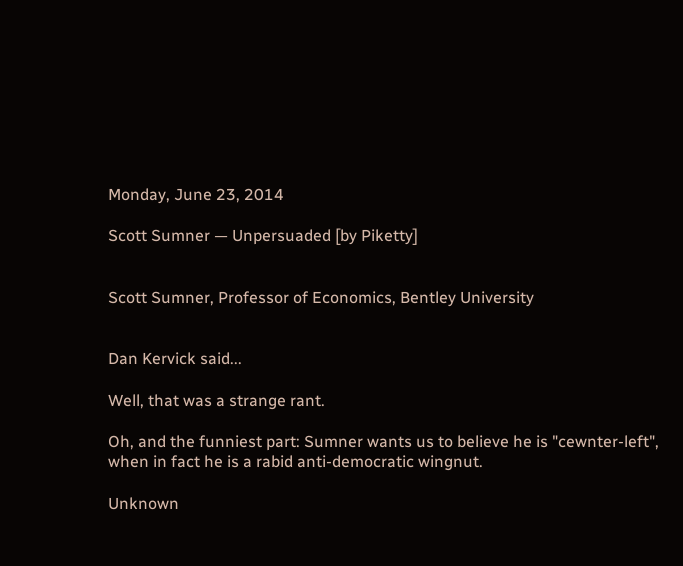Monday, June 23, 2014

Scott Sumner — Unpersuaded [by Piketty]


Scott Sumner, Professor of Economics, Bentley University


Dan Kervick said...

Well, that was a strange rant.

Oh, and the funniest part: Sumner wants us to believe he is "cewnter-left", when in fact he is a rabid anti-democratic wingnut.

Unknown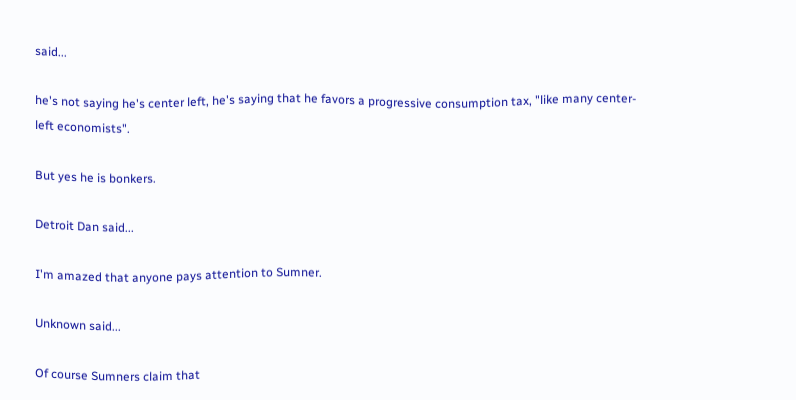said...

he's not saying he's center left, he's saying that he favors a progressive consumption tax, "like many center-left economists".

But yes he is bonkers.

Detroit Dan said...

I'm amazed that anyone pays attention to Sumner.

Unknown said...

Of course Sumners claim that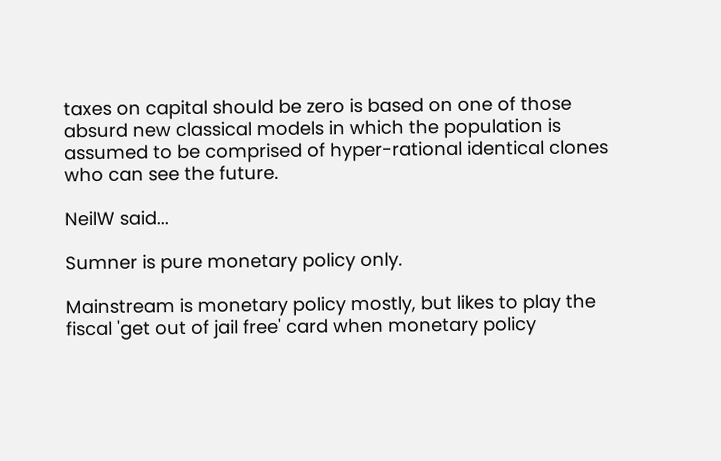taxes on capital should be zero is based on one of those absurd new classical models in which the population is assumed to be comprised of hyper-rational identical clones who can see the future.

NeilW said...

Sumner is pure monetary policy only.

Mainstream is monetary policy mostly, but likes to play the fiscal 'get out of jail free' card when monetary policy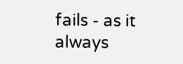fails - as it always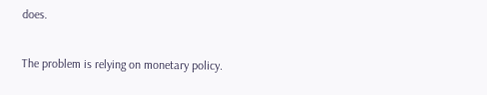does.

The problem is relying on monetary policy.